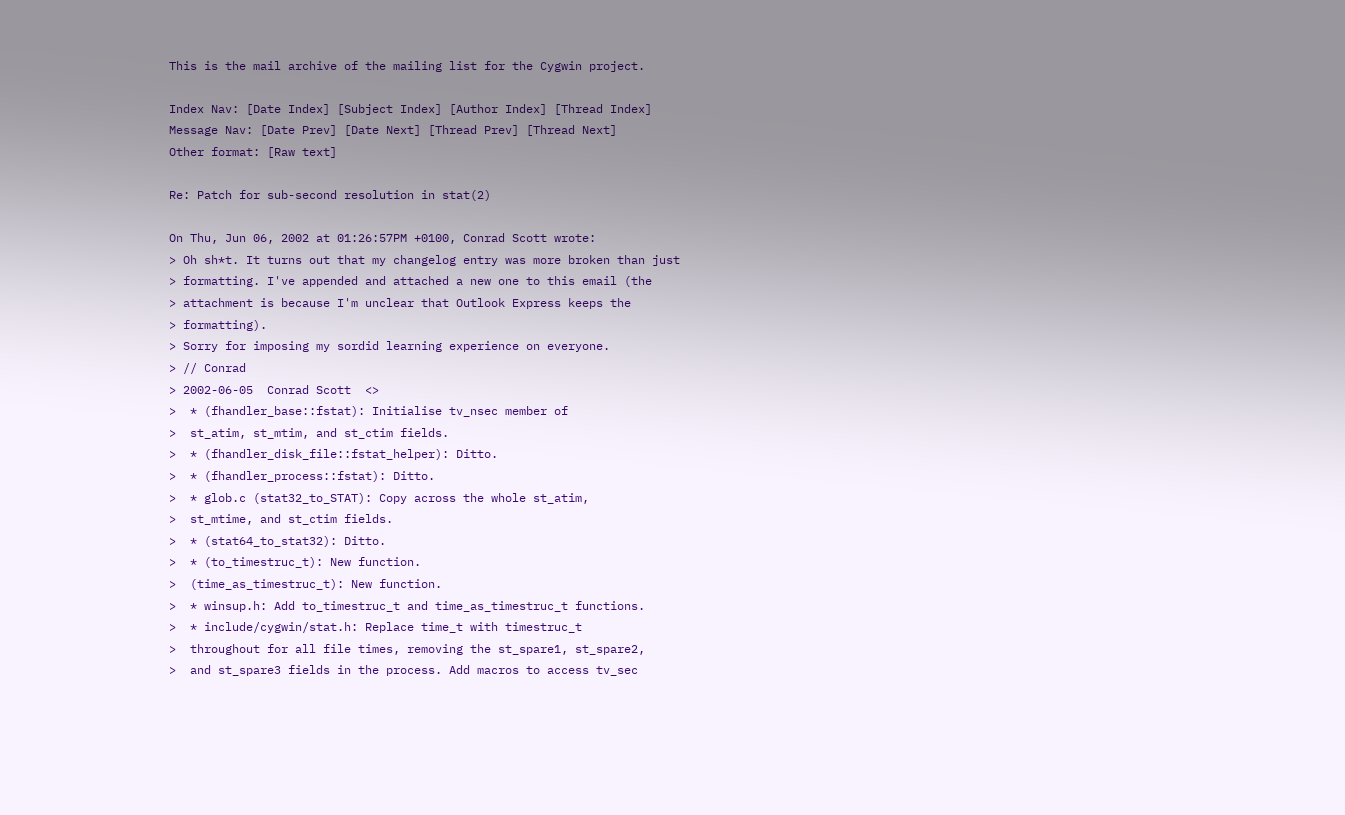This is the mail archive of the mailing list for the Cygwin project.

Index Nav: [Date Index] [Subject Index] [Author Index] [Thread Index]
Message Nav: [Date Prev] [Date Next] [Thread Prev] [Thread Next]
Other format: [Raw text]

Re: Patch for sub-second resolution in stat(2)

On Thu, Jun 06, 2002 at 01:26:57PM +0100, Conrad Scott wrote:
> Oh sh*t. It turns out that my changelog entry was more broken than just
> formatting. I've appended and attached a new one to this email (the
> attachment is because I'm unclear that Outlook Express keeps the
> formatting).
> Sorry for imposing my sordid learning experience on everyone.
> // Conrad
> 2002-06-05  Conrad Scott  <>
>  * (fhandler_base::fstat): Initialise tv_nsec member of
>  st_atim, st_mtim, and st_ctim fields.
>  * (fhandler_disk_file::fstat_helper): Ditto.
>  * (fhandler_process::fstat): Ditto.
>  * glob.c (stat32_to_STAT): Copy across the whole st_atim,
>  st_mtime, and st_ctim fields.
>  * (stat64_to_stat32): Ditto.
>  * (to_timestruc_t): New function.
>  (time_as_timestruc_t): New function.
>  * winsup.h: Add to_timestruc_t and time_as_timestruc_t functions.
>  * include/cygwin/stat.h: Replace time_t with timestruc_t
>  throughout for all file times, removing the st_spare1, st_spare2,
>  and st_spare3 fields in the process. Add macros to access tv_sec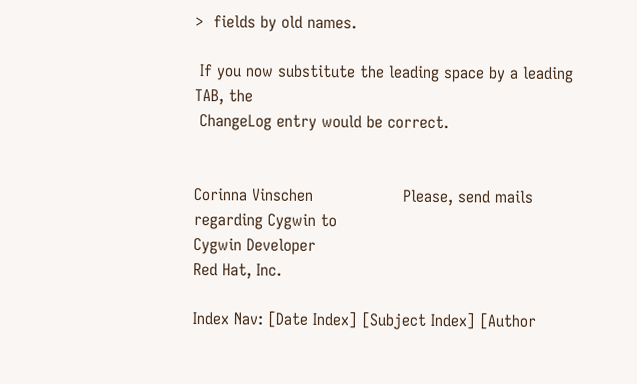>  fields by old names.

 If you now substitute the leading space by a leading TAB, the
 ChangeLog entry would be correct.


Corinna Vinschen                  Please, send mails regarding Cygwin to
Cygwin Developer
Red Hat, Inc.

Index Nav: [Date Index] [Subject Index] [Author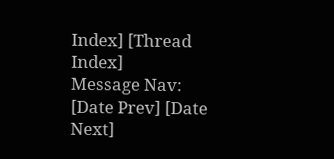Index] [Thread Index]
Message Nav: [Date Prev] [Date Next]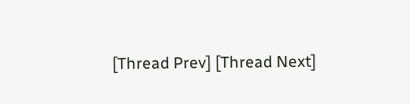[Thread Prev] [Thread Next]